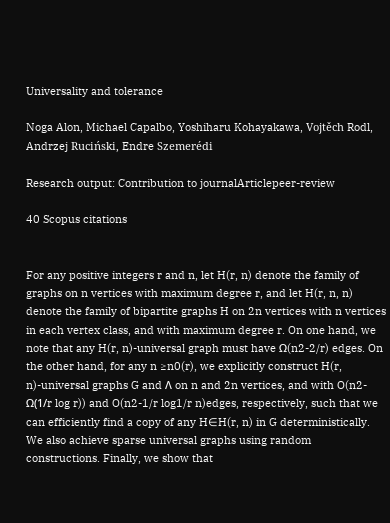Universality and tolerance

Noga Alon, Michael Capalbo, Yoshiharu Kohayakawa, Vojtěch Rodl, Andrzej Ruciński, Endre Szemerédi

Research output: Contribution to journalArticlepeer-review

40 Scopus citations


For any positive integers r and n, let H(r, n) denote the family of graphs on n vertices with maximum degree r, and let H(r, n, n) denote the family of bipartite graphs H on 2n vertices with n vertices in each vertex class, and with maximum degree r. On one hand, we note that any H(r, n)-universal graph must have Ω(n2-2/r) edges. On the other hand, for any n ≥n0(r), we explicitly construct H(r, n)-universal graphs G and Λ on n and 2n vertices, and with O(n2-Ω(1/r log r)) and O(n2-1/r log1/r n)edges, respectively, such that we can efficiently find a copy of any H∈H(r, n) in G deterministically. We also achieve sparse universal graphs using random constructions. Finally, we show that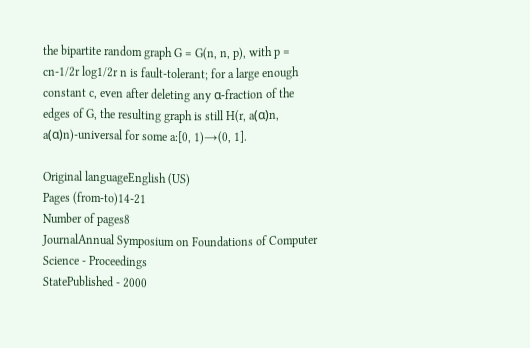the bipartite random graph G = G(n, n, p), with p = cn-1/2r log1/2r n is fault-tolerant; for a large enough constant c, even after deleting any α-fraction of the edges of G, the resulting graph is still H(r, a(α)n, a(α)n)-universal for some a:[0, 1)→(0, 1].

Original languageEnglish (US)
Pages (from-to)14-21
Number of pages8
JournalAnnual Symposium on Foundations of Computer Science - Proceedings
StatePublished - 2000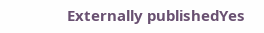Externally publishedYes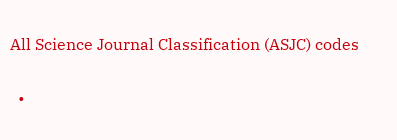All Science Journal Classification (ASJC) codes

  •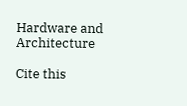Hardware and Architecture

Cite this